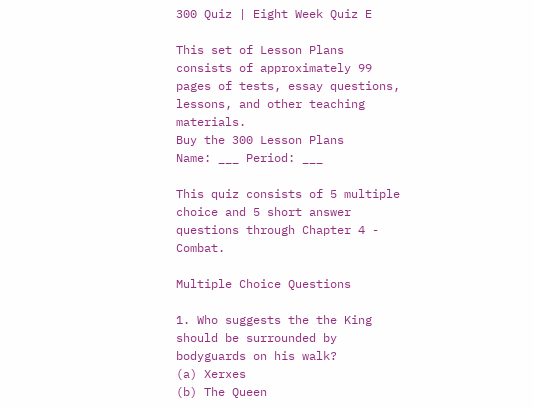300 Quiz | Eight Week Quiz E

This set of Lesson Plans consists of approximately 99 pages of tests, essay questions, lessons, and other teaching materials.
Buy the 300 Lesson Plans
Name: ___ Period: ___

This quiz consists of 5 multiple choice and 5 short answer questions through Chapter 4 - Combat.

Multiple Choice Questions

1. Who suggests the the King should be surrounded by bodyguards on his walk?
(a) Xerxes
(b) The Queen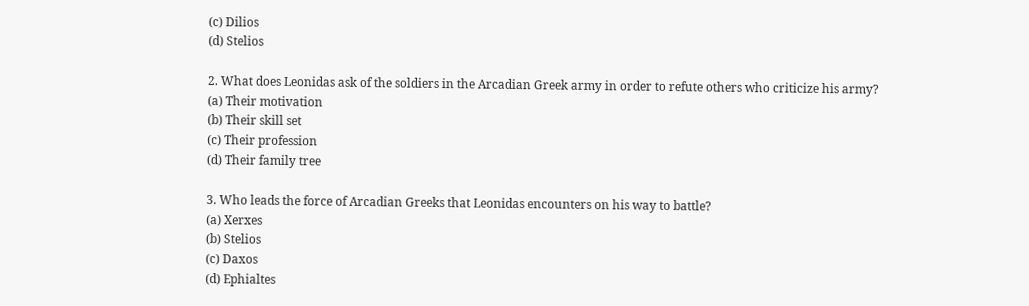(c) Dilios
(d) Stelios

2. What does Leonidas ask of the soldiers in the Arcadian Greek army in order to refute others who criticize his army?
(a) Their motivation
(b) Their skill set
(c) Their profession
(d) Their family tree

3. Who leads the force of Arcadian Greeks that Leonidas encounters on his way to battle?
(a) Xerxes
(b) Stelios
(c) Daxos
(d) Ephialtes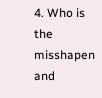4. Who is the misshapen and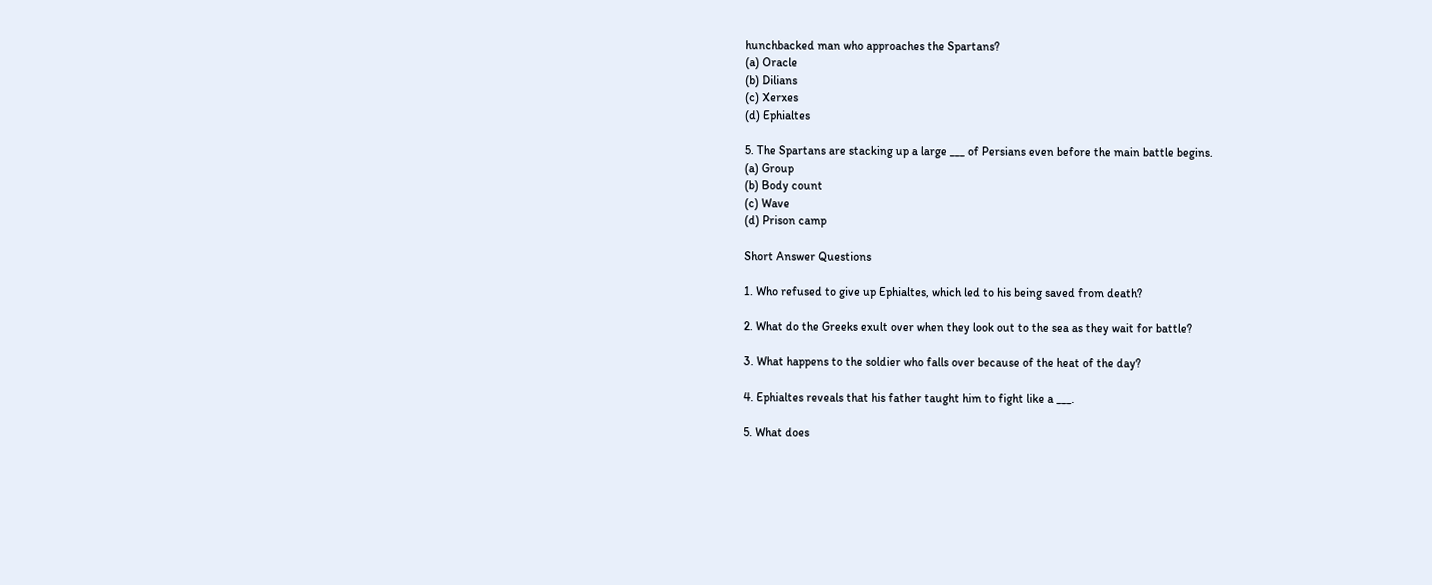hunchbacked man who approaches the Spartans?
(a) Oracle
(b) Dilians
(c) Xerxes
(d) Ephialtes

5. The Spartans are stacking up a large ___ of Persians even before the main battle begins.
(a) Group
(b) Body count
(c) Wave
(d) Prison camp

Short Answer Questions

1. Who refused to give up Ephialtes, which led to his being saved from death?

2. What do the Greeks exult over when they look out to the sea as they wait for battle?

3. What happens to the soldier who falls over because of the heat of the day?

4. Ephialtes reveals that his father taught him to fight like a ___.

5. What does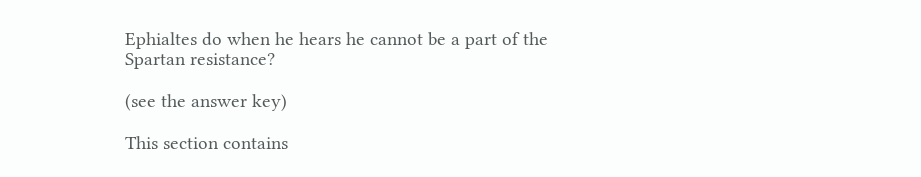Ephialtes do when he hears he cannot be a part of the Spartan resistance?

(see the answer key)

This section contains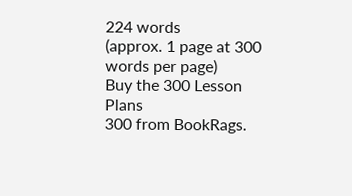224 words
(approx. 1 page at 300 words per page)
Buy the 300 Lesson Plans
300 from BookRags.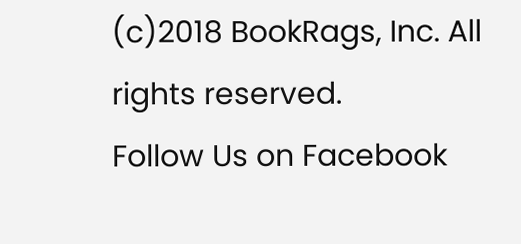(c)2018 BookRags, Inc. All rights reserved.
Follow Us on Facebook